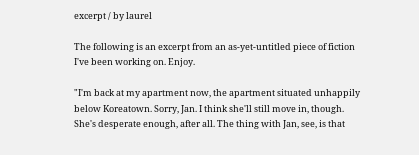excerpt / by laurel

The following is an excerpt from an as-yet-untitled piece of fiction I've been working on. Enjoy.

"I'm back at my apartment now, the apartment situated unhappily below Koreatown. Sorry, Jan. I think she'll still move in, though. She's desperate enough, after all. The thing with Jan, see, is that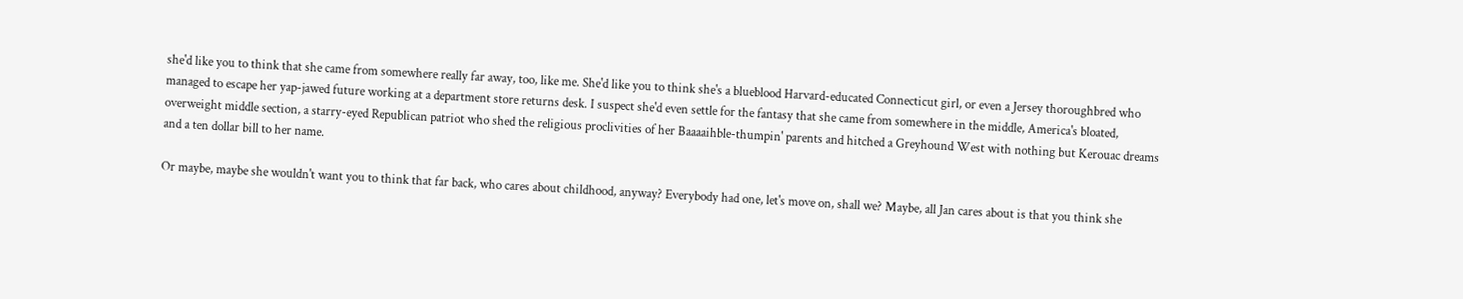she'd like you to think that she came from somewhere really far away, too, like me. She'd like you to think she's a blueblood Harvard-educated Connecticut girl, or even a Jersey thoroughbred who managed to escape her yap-jawed future working at a department store returns desk. I suspect she'd even settle for the fantasy that she came from somewhere in the middle, America's bloated, overweight middle section, a starry-eyed Republican patriot who shed the religious proclivities of her Baaaaihble-thumpin' parents and hitched a Greyhound West with nothing but Kerouac dreams and a ten dollar bill to her name.

Or maybe, maybe she wouldn't want you to think that far back, who cares about childhood, anyway? Everybody had one, let's move on, shall we? Maybe, all Jan cares about is that you think she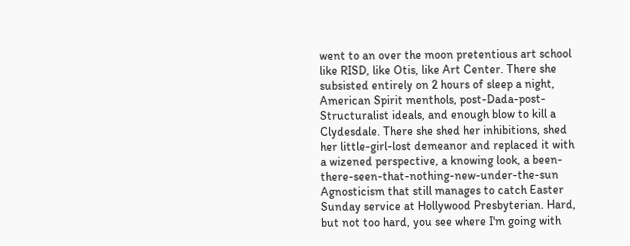went to an over the moon pretentious art school like RISD, like Otis, like Art Center. There she subsisted entirely on 2 hours of sleep a night, American Spirit menthols, post-Dada-post-Structuralist ideals, and enough blow to kill a Clydesdale. There she shed her inhibitions, shed her little-girl-lost demeanor and replaced it with a wizened perspective, a knowing look, a been-there-seen-that-nothing-new-under-the-sun Agnosticism that still manages to catch Easter Sunday service at Hollywood Presbyterian. Hard, but not too hard, you see where I'm going with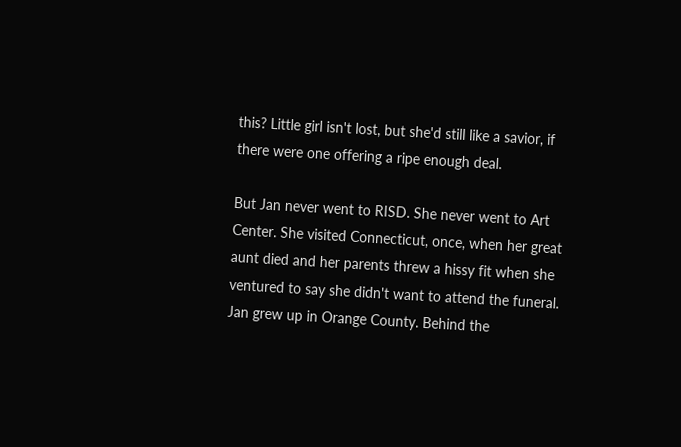this? Little girl isn't lost, but she'd still like a savior, if there were one offering a ripe enough deal.

But Jan never went to RISD. She never went to Art Center. She visited Connecticut, once, when her great aunt died and her parents threw a hissy fit when she ventured to say she didn't want to attend the funeral. Jan grew up in Orange County. Behind the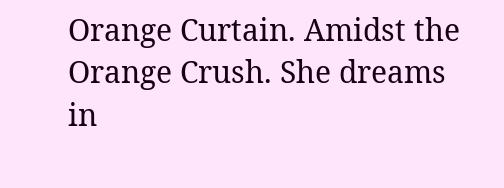Orange Curtain. Amidst the Orange Crush. She dreams in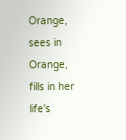Orange, sees in Orange, fills in her life's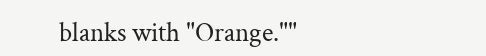blanks with "Orange.""